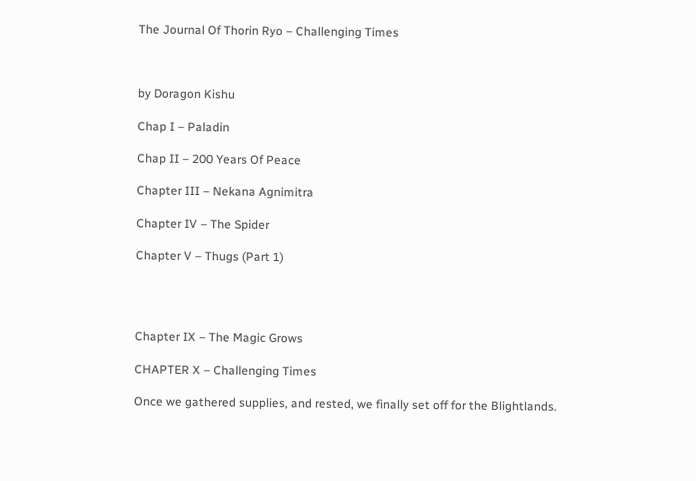The Journal Of Thorin Ryo – Challenging Times



by Doragon Kishu

Chap I – Paladin

Chap II – 200 Years Of Peace

Chapter III – Nekana Agnimitra

Chapter IV – The Spider

Chapter V – Thugs (Part 1)




Chapter IX – The Magic Grows

CHAPTER X – Challenging Times

Once we gathered supplies, and rested, we finally set off for the Blightlands.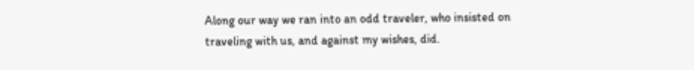Along our way we ran into an odd traveler, who insisted on traveling with us, and against my wishes, did.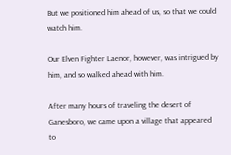But we positioned him ahead of us, so that we could watch him.

Our Elven Fighter Laenor, however, was intrigued by him, and so walked ahead with him.

After many hours of traveling the desert of Ganesboro, we came upon a village that appeared to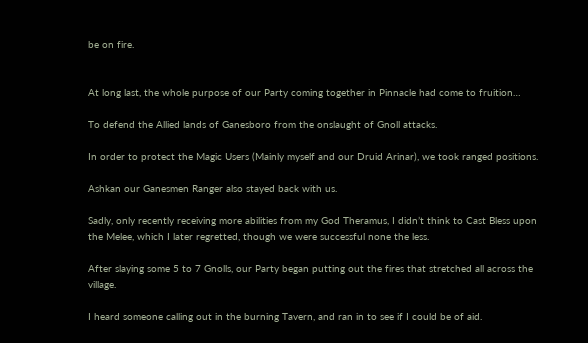be on fire.


At long last, the whole purpose of our Party coming together in Pinnacle had come to fruition…

To defend the Allied lands of Ganesboro from the onslaught of Gnoll attacks.

In order to protect the Magic Users (Mainly myself and our Druid Arinar), we took ranged positions.

Ashkan our Ganesmen Ranger also stayed back with us.

Sadly, only recently receiving more abilities from my God Theramus, I didn’t think to Cast Bless upon the Melee, which I later regretted, though we were successful none the less.

After slaying some 5 to 7 Gnolls, our Party began putting out the fires that stretched all across the village.

I heard someone calling out in the burning Tavern, and ran in to see if I could be of aid.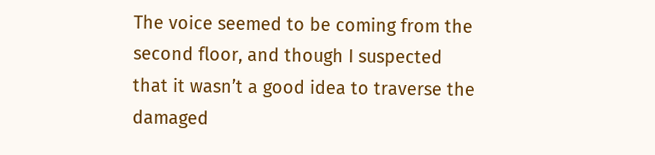The voice seemed to be coming from the second floor, and though I suspected that it wasn’t a good idea to traverse the damaged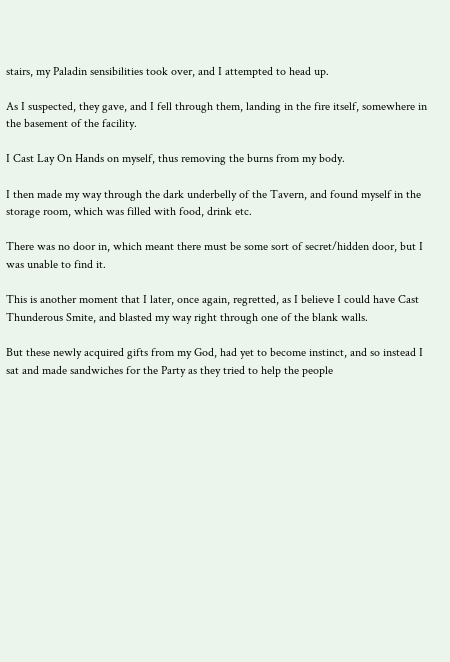stairs, my Paladin sensibilities took over, and I attempted to head up.

As I suspected, they gave, and I fell through them, landing in the fire itself, somewhere in the basement of the facility.

I Cast Lay On Hands on myself, thus removing the burns from my body.

I then made my way through the dark underbelly of the Tavern, and found myself in the storage room, which was filled with food, drink etc.

There was no door in, which meant there must be some sort of secret/hidden door, but I was unable to find it.

This is another moment that I later, once again, regretted, as I believe I could have Cast Thunderous Smite, and blasted my way right through one of the blank walls.

But these newly acquired gifts from my God, had yet to become instinct, and so instead I sat and made sandwiches for the Party as they tried to help the people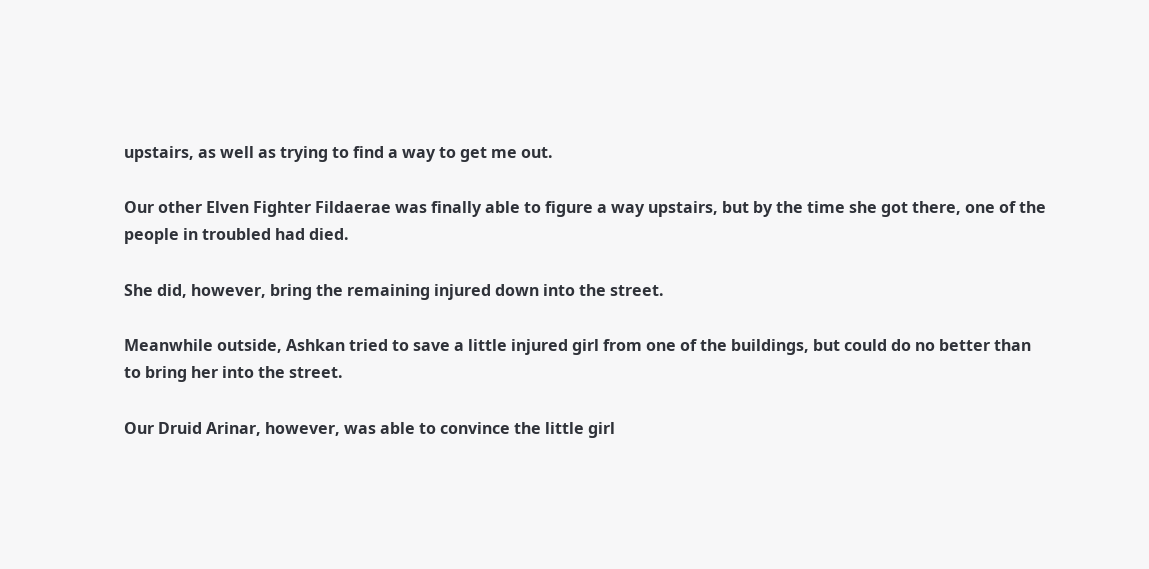upstairs, as well as trying to find a way to get me out.

Our other Elven Fighter Fildaerae was finally able to figure a way upstairs, but by the time she got there, one of the people in troubled had died.

She did, however, bring the remaining injured down into the street.

Meanwhile outside, Ashkan tried to save a little injured girl from one of the buildings, but could do no better than to bring her into the street.

Our Druid Arinar, however, was able to convince the little girl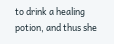to drink a healing potion, and thus she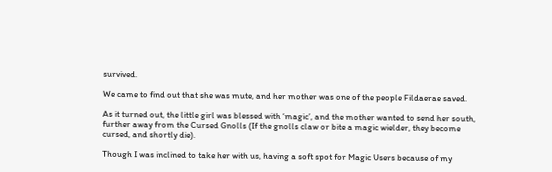survived.

We came to find out that she was mute, and her mother was one of the people Fildaerae saved.

As it turned out, the little girl was blessed with ‘magic’, and the mother wanted to send her south, further away from the Cursed Gnolls (If the gnolls claw or bite a magic wielder, they become cursed, and shortly die).

Though I was inclined to take her with us, having a soft spot for Magic Users because of my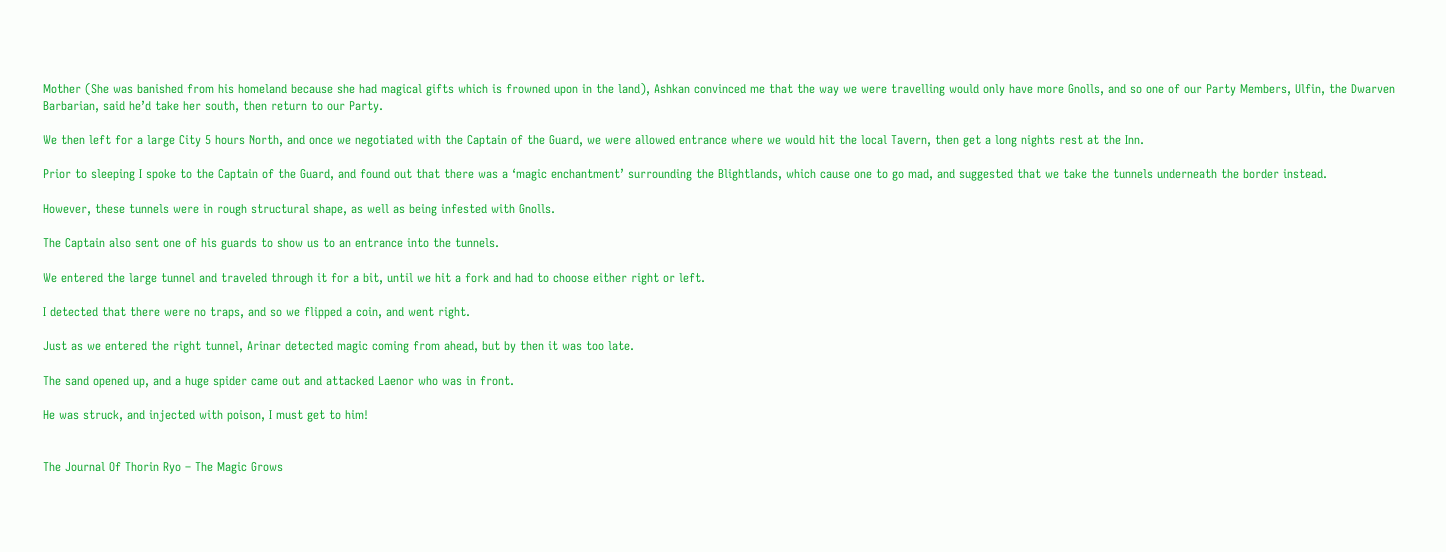Mother (She was banished from his homeland because she had magical gifts which is frowned upon in the land), Ashkan convinced me that the way we were travelling would only have more Gnolls, and so one of our Party Members, Ulfin, the Dwarven Barbarian, said he’d take her south, then return to our Party.

We then left for a large City 5 hours North, and once we negotiated with the Captain of the Guard, we were allowed entrance where we would hit the local Tavern, then get a long nights rest at the Inn.

Prior to sleeping I spoke to the Captain of the Guard, and found out that there was a ‘magic enchantment’ surrounding the Blightlands, which cause one to go mad, and suggested that we take the tunnels underneath the border instead.

However, these tunnels were in rough structural shape, as well as being infested with Gnolls.

The Captain also sent one of his guards to show us to an entrance into the tunnels.

We entered the large tunnel and traveled through it for a bit, until we hit a fork and had to choose either right or left.

I detected that there were no traps, and so we flipped a coin, and went right.

Just as we entered the right tunnel, Arinar detected magic coming from ahead, but by then it was too late.

The sand opened up, and a huge spider came out and attacked Laenor who was in front.

He was struck, and injected with poison, I must get to him!


The Journal Of Thorin Ryo – The Magic Grows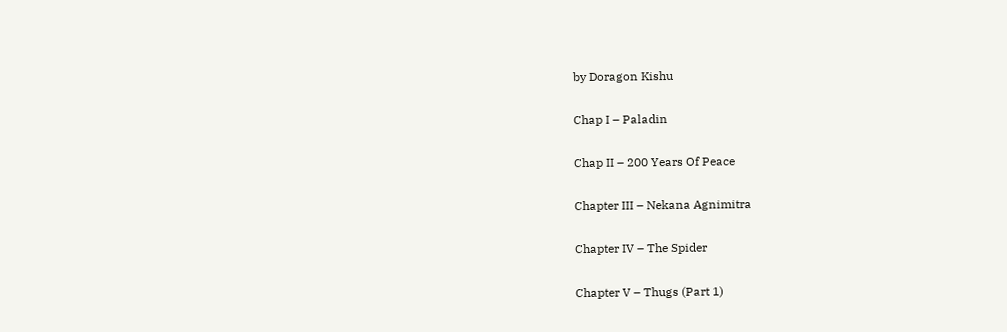by Doragon Kishu

Chap I – Paladin

Chap II – 200 Years Of Peace

Chapter III – Nekana Agnimitra

Chapter IV – The Spider

Chapter V – Thugs (Part 1)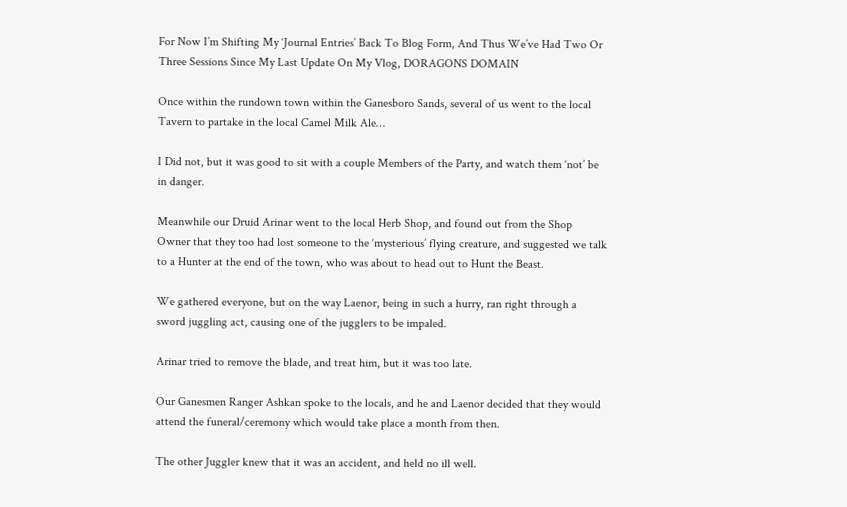For Now I’m Shifting My ‘Journal Entries’ Back To Blog Form, And Thus We’ve Had Two Or Three Sessions Since My Last Update On My Vlog, DORAGONS DOMAIN

Once within the rundown town within the Ganesboro Sands, several of us went to the local Tavern to partake in the local Camel Milk Ale…

I Did not, but it was good to sit with a couple Members of the Party, and watch them ‘not’ be in danger.

Meanwhile our Druid Arinar went to the local Herb Shop, and found out from the Shop Owner that they too had lost someone to the ‘mysterious’ flying creature, and suggested we talk to a Hunter at the end of the town, who was about to head out to Hunt the Beast.

We gathered everyone, but on the way Laenor, being in such a hurry, ran right through a sword juggling act, causing one of the jugglers to be impaled.

Arinar tried to remove the blade, and treat him, but it was too late.

Our Ganesmen Ranger Ashkan spoke to the locals, and he and Laenor decided that they would attend the funeral/ceremony which would take place a month from then.

The other Juggler knew that it was an accident, and held no ill well.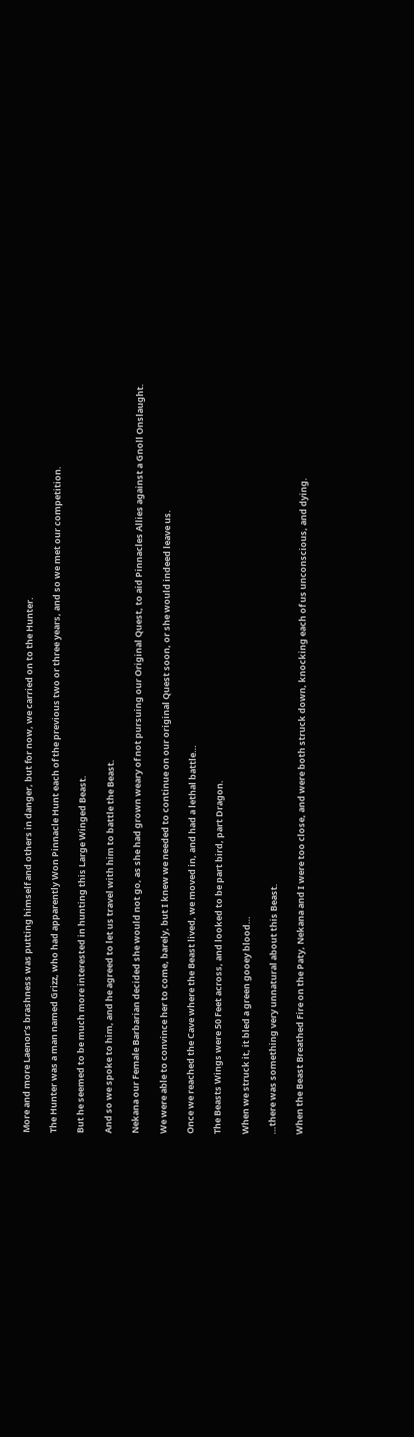More and more Laenor’s brashness was putting himself and others in danger, but for now, we carried on to the Hunter.

The Hunter was a man named Grizz, who had apparently Won Pinnacle Hunt each of the previous two or three years, and so we met our competition.

But he seemed to be much more interested in hunting this Large Winged Beast.

And so we spoke to him, and he agreed to let us travel with him to battle the Beast.

Nekana our Female Barbarian decided she would not go, as she had grown weary of not pursuing our Original Quest, to aid Pinnacles Allies against a Gnoll Onslaught.

We were able to convince her to come, barely, but I knew we needed to continue on our original Quest soon, or she would indeed leave us.

Once we reached the Cave where the Beast lived, we moved in, and had a lethal battle…

The Beasts Wings were 50 Feet across, and looked to be part bird, part Dragon.

When we struck it, it bled a green gooey blood…

…there was something very unnatural about this Beast.

When the Beast Breathed Fire on the Paty, Nekana and I were too close, and were both struck down, knocking each of us unconscious, and dying.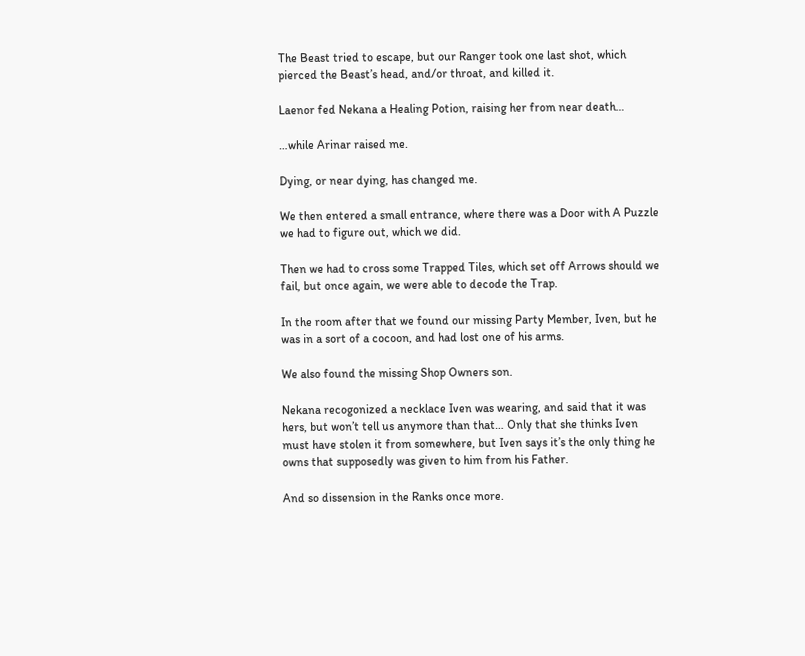The Beast tried to escape, but our Ranger took one last shot, which pierced the Beast’s head, and/or throat, and killed it.

Laenor fed Nekana a Healing Potion, raising her from near death…

…while Arinar raised me.

Dying, or near dying, has changed me.

We then entered a small entrance, where there was a Door with A Puzzle we had to figure out, which we did.

Then we had to cross some Trapped Tiles, which set off Arrows should we fail, but once again, we were able to decode the Trap.

In the room after that we found our missing Party Member, Iven, but he was in a sort of a cocoon, and had lost one of his arms.

We also found the missing Shop Owners son.

Nekana recogonized a necklace Iven was wearing, and said that it was hers, but won’t tell us anymore than that… Only that she thinks Iven must have stolen it from somewhere, but Iven says it’s the only thing he owns that supposedly was given to him from his Father.

And so dissension in the Ranks once more.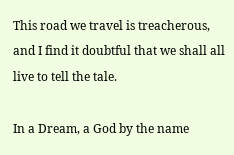This road we travel is treacherous, and I find it doubtful that we shall all live to tell the tale.

In a Dream, a God by the name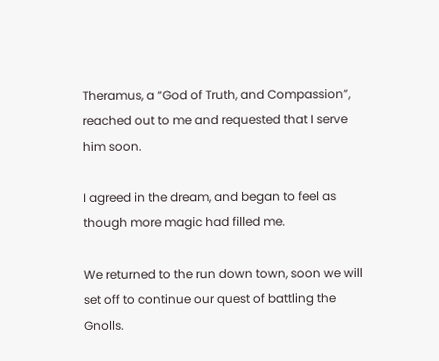Theramus, a “God of Truth, and Compassion”, reached out to me and requested that I serve him soon.

I agreed in the dream, and began to feel as though more magic had filled me.

We returned to the run down town, soon we will set off to continue our quest of battling the Gnolls.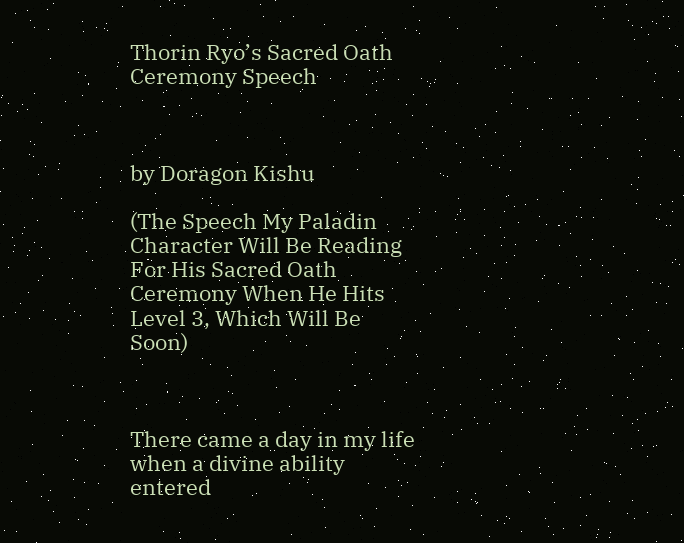Thorin Ryo’s Sacred Oath Ceremony Speech



by Doragon Kishu

(The Speech My Paladin Character Will Be Reading For His Sacred Oath Ceremony When He Hits Level 3, Which Will Be Soon)



There came a day in my life when a divine ability entered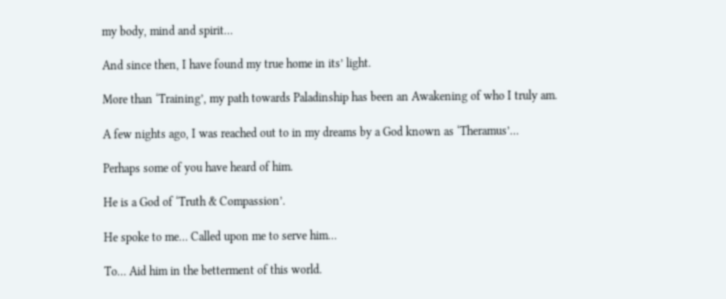my body, mind and spirit…

And since then, I have found my true home in its’ light.

More than ‘Training’, my path towards Paladinship has been an Awakening of who I truly am.

A few nights ago, I was reached out to in my dreams by a God known as ‘Theramus’…

Perhaps some of you have heard of him.

He is a God of ‘Truth & Compassion’.

He spoke to me… Called upon me to serve him…

To… Aid him in the betterment of this world.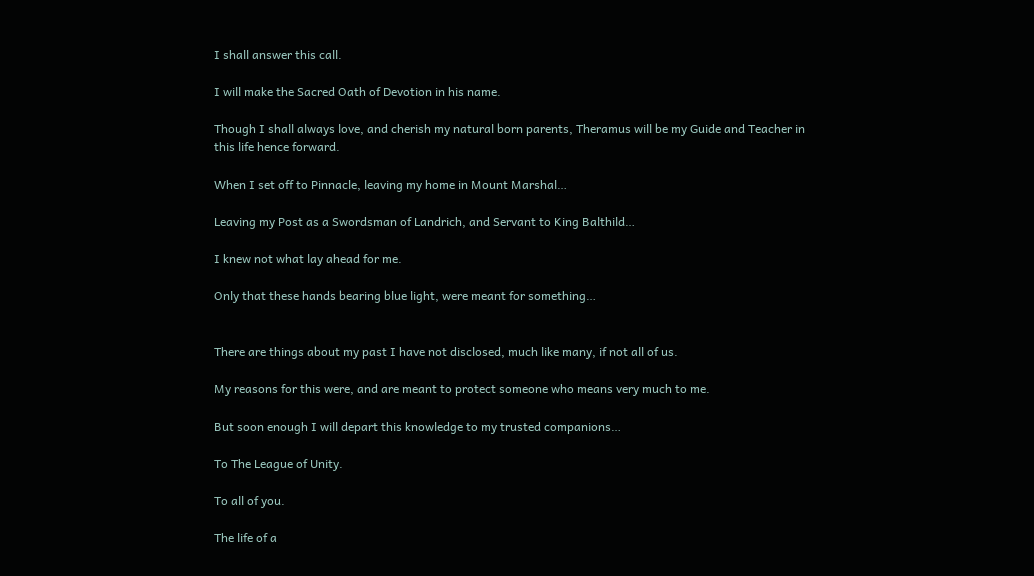I shall answer this call.

I will make the Sacred Oath of Devotion in his name.

Though I shall always love, and cherish my natural born parents, Theramus will be my Guide and Teacher in this life hence forward.

When I set off to Pinnacle, leaving my home in Mount Marshal…

Leaving my Post as a Swordsman of Landrich, and Servant to King Balthild…

I knew not what lay ahead for me.

Only that these hands bearing blue light, were meant for something…


There are things about my past I have not disclosed, much like many, if not all of us.

My reasons for this were, and are meant to protect someone who means very much to me.

But soon enough I will depart this knowledge to my trusted companions…

To The League of Unity.

To all of you.

The life of a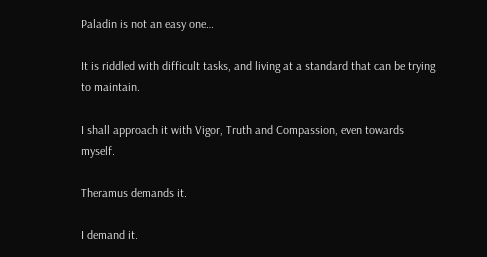Paladin is not an easy one…

It is riddled with difficult tasks, and living at a standard that can be trying to maintain.

I shall approach it with Vigor, Truth and Compassion, even towards myself.

Theramus demands it.

I demand it.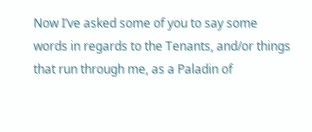Now I’ve asked some of you to say some words in regards to the Tenants, and/or things that run through me, as a Paladin of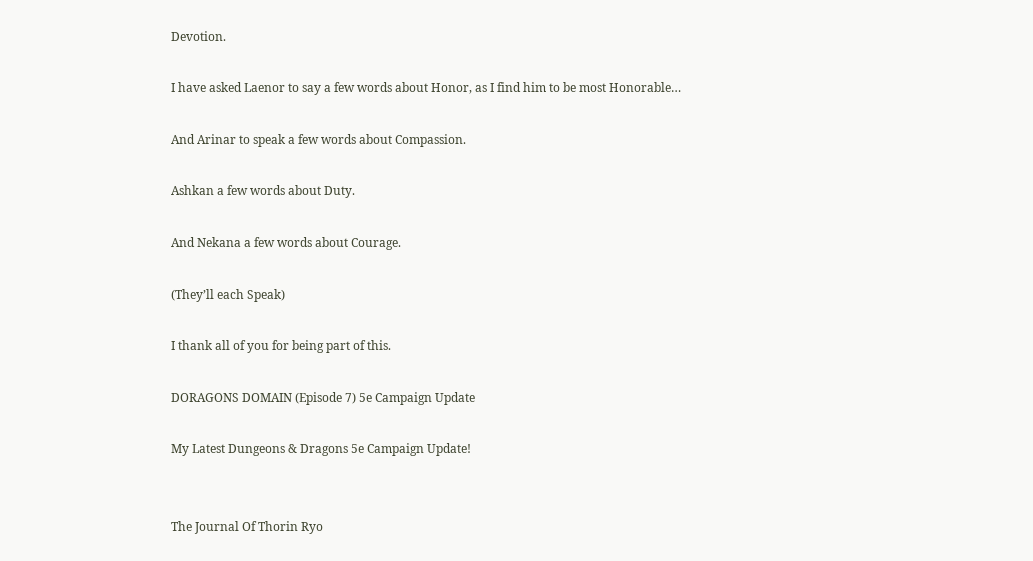Devotion.

I have asked Laenor to say a few words about Honor, as I find him to be most Honorable…

And Arinar to speak a few words about Compassion.

Ashkan a few words about Duty.

And Nekana a few words about Courage.

(They’ll each Speak)

I thank all of you for being part of this.

DORAGONS DOMAIN (Episode 7) 5e Campaign Update

My Latest Dungeons & Dragons 5e Campaign Update!


The Journal Of Thorin Ryo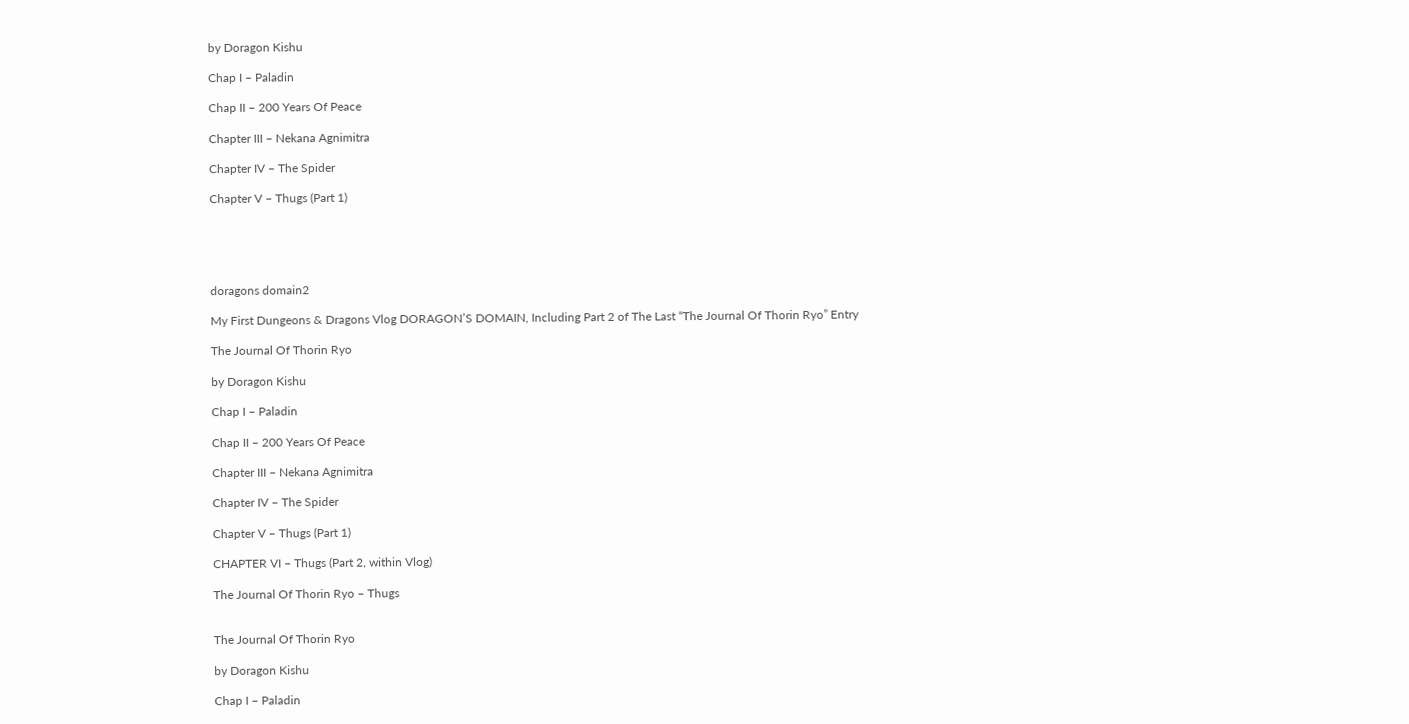by Doragon Kishu

Chap I – Paladin

Chap II – 200 Years Of Peace

Chapter III – Nekana Agnimitra

Chapter IV – The Spider

Chapter V – Thugs (Part 1)





doragons domain2

My First Dungeons & Dragons Vlog DORAGON’S DOMAIN, Including Part 2 of The Last “The Journal Of Thorin Ryo” Entry

The Journal Of Thorin Ryo

by Doragon Kishu

Chap I – Paladin

Chap II – 200 Years Of Peace

Chapter III – Nekana Agnimitra

Chapter IV – The Spider

Chapter V – Thugs (Part 1)

CHAPTER VI – Thugs (Part 2, within Vlog)

The Journal Of Thorin Ryo – Thugs


The Journal Of Thorin Ryo

by Doragon Kishu

Chap I – Paladin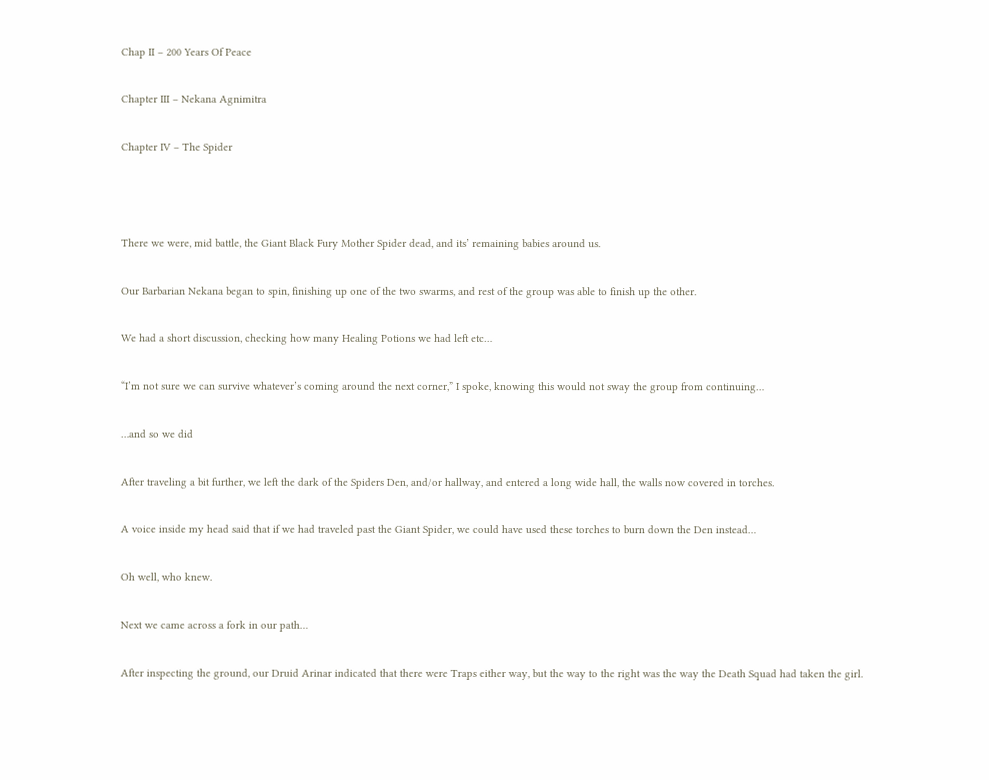Chap II – 200 Years Of Peace

Chapter III – Nekana Agnimitra

Chapter IV – The Spider



There we were, mid battle, the Giant Black Fury Mother Spider dead, and its’ remaining babies around us.

Our Barbarian Nekana began to spin, finishing up one of the two swarms, and rest of the group was able to finish up the other.

We had a short discussion, checking how many Healing Potions we had left etc…

“I’m not sure we can survive whatever’s coming around the next corner,” I spoke, knowing this would not sway the group from continuing…

…and so we did

After traveling a bit further, we left the dark of the Spiders Den, and/or hallway, and entered a long wide hall, the walls now covered in torches.

A voice inside my head said that if we had traveled past the Giant Spider, we could have used these torches to burn down the Den instead…

Oh well, who knew.

Next we came across a fork in our path…

After inspecting the ground, our Druid Arinar indicated that there were Traps either way, but the way to the right was the way the Death Squad had taken the girl.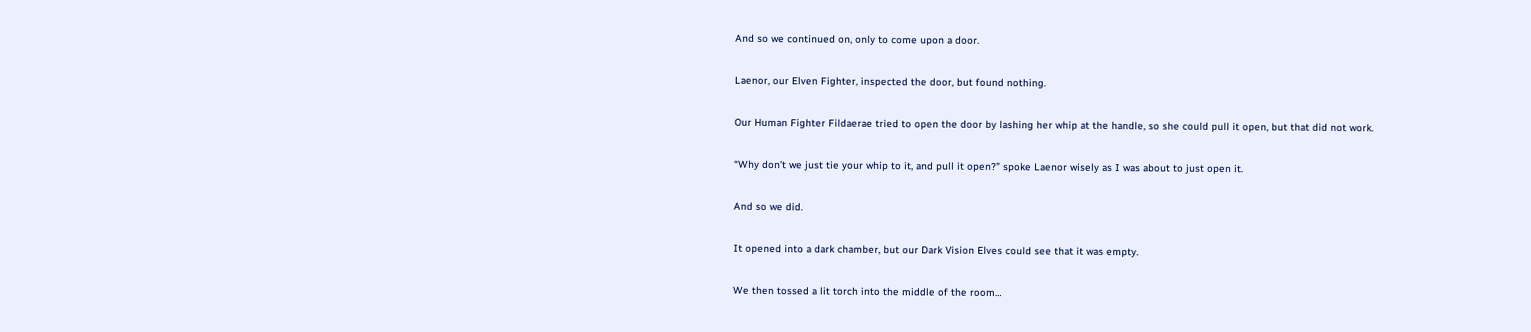And so we continued on, only to come upon a door.

Laenor, our Elven Fighter, inspected the door, but found nothing.

Our Human Fighter Fildaerae tried to open the door by lashing her whip at the handle, so she could pull it open, but that did not work.

“Why don’t we just tie your whip to it, and pull it open?” spoke Laenor wisely as I was about to just open it.

And so we did.

It opened into a dark chamber, but our Dark Vision Elves could see that it was empty.

We then tossed a lit torch into the middle of the room…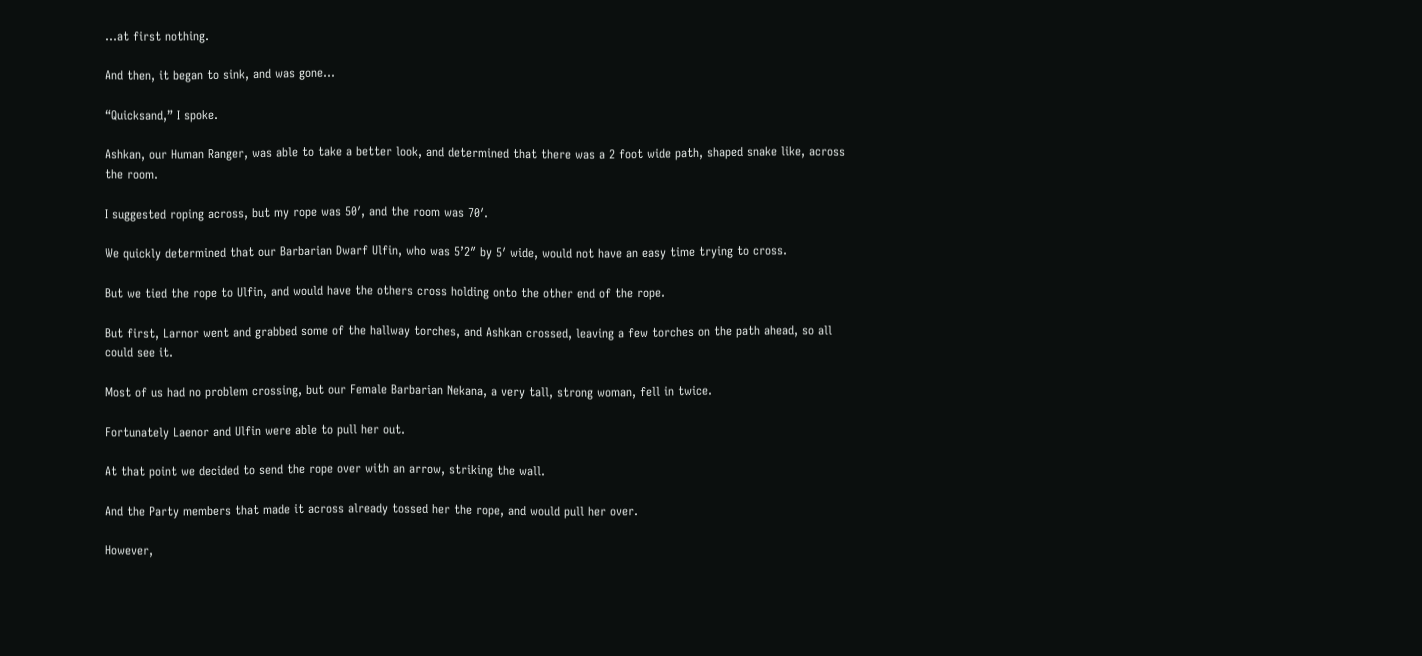…at first nothing.

And then, it began to sink, and was gone…

“Quicksand,” I spoke.

Ashkan, our Human Ranger, was able to take a better look, and determined that there was a 2 foot wide path, shaped snake like, across the room.

I suggested roping across, but my rope was 50′, and the room was 70′.

We quickly determined that our Barbarian Dwarf Ulfin, who was 5’2″ by 5′ wide, would not have an easy time trying to cross.

But we tied the rope to Ulfin, and would have the others cross holding onto the other end of the rope.

But first, Larnor went and grabbed some of the hallway torches, and Ashkan crossed, leaving a few torches on the path ahead, so all could see it.

Most of us had no problem crossing, but our Female Barbarian Nekana, a very tall, strong woman, fell in twice.

Fortunately Laenor and Ulfin were able to pull her out.

At that point we decided to send the rope over with an arrow, striking the wall.

And the Party members that made it across already tossed her the rope, and would pull her over.

However,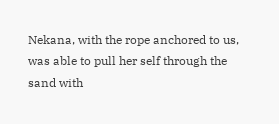Nekana, with the rope anchored to us, was able to pull her self through the sand with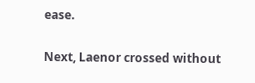ease.

Next, Laenor crossed without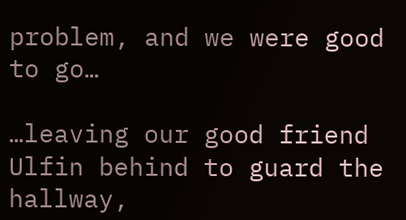problem, and we were good to go…

…leaving our good friend Ulfin behind to guard the hallway,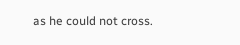as he could not cross.